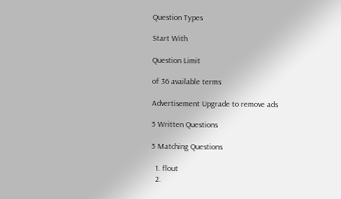Question Types

Start With

Question Limit

of 36 available terms

Advertisement Upgrade to remove ads

5 Written Questions

5 Matching Questions

  1. flout
  2.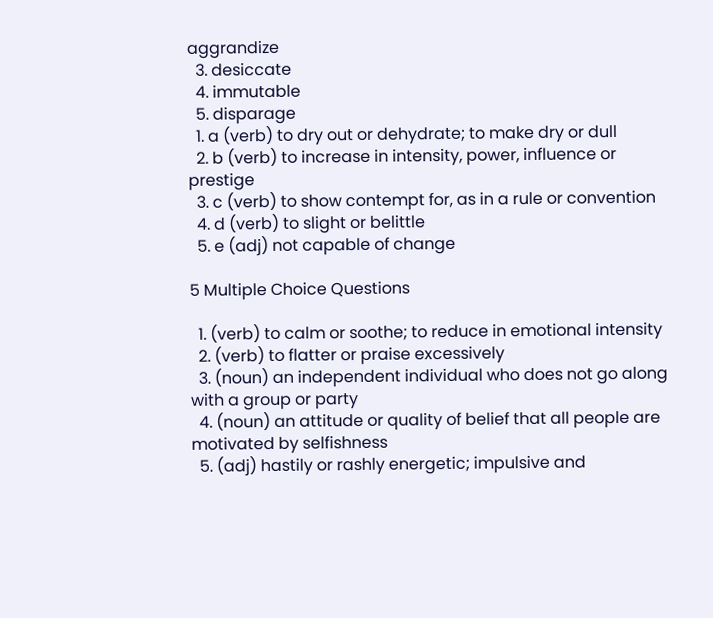aggrandize
  3. desiccate
  4. immutable
  5. disparage
  1. a (verb) to dry out or dehydrate; to make dry or dull
  2. b (verb) to increase in intensity, power, influence or prestige
  3. c (verb) to show contempt for, as in a rule or convention
  4. d (verb) to slight or belittle
  5. e (adj) not capable of change

5 Multiple Choice Questions

  1. (verb) to calm or soothe; to reduce in emotional intensity
  2. (verb) to flatter or praise excessively
  3. (noun) an independent individual who does not go along with a group or party
  4. (noun) an attitude or quality of belief that all people are motivated by selfishness
  5. (adj) hastily or rashly energetic; impulsive and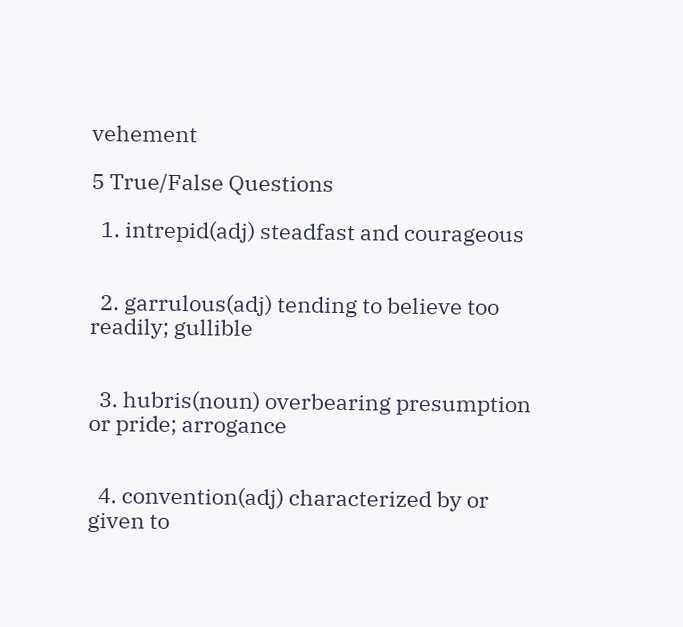vehement

5 True/False Questions

  1. intrepid(adj) steadfast and courageous


  2. garrulous(adj) tending to believe too readily; gullible


  3. hubris(noun) overbearing presumption or pride; arrogance


  4. convention(adj) characterized by or given to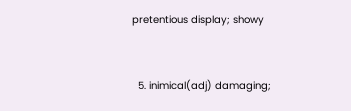pretentious display; showy


  5. inimical(adj) damaging;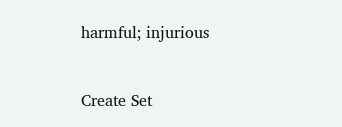harmful; injurious


Create Set